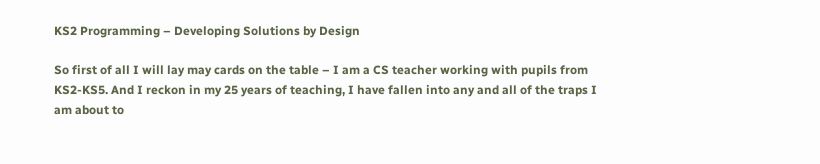KS2 Programming – Developing Solutions by Design

So first of all I will lay may cards on the table – I am a CS teacher working with pupils from KS2-KS5. And I reckon in my 25 years of teaching, I have fallen into any and all of the traps I am about to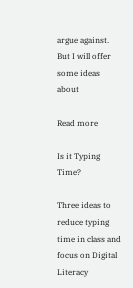argue against. But I will offer some ideas about

Read more

Is it Typing Time?

Three ideas to reduce typing time in class and focus on Digital Literacy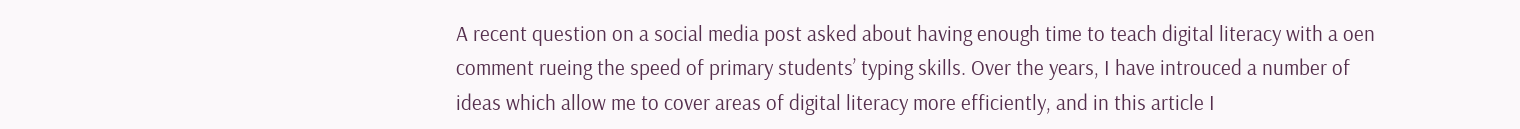A recent question on a social media post asked about having enough time to teach digital literacy with a oen comment rueing the speed of primary students’ typing skills. Over the years, I have introuced a number of ideas which allow me to cover areas of digital literacy more efficiently, and in this article I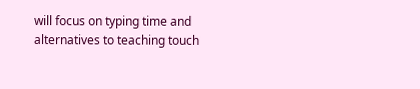will focus on typing time and alternatives to teaching touch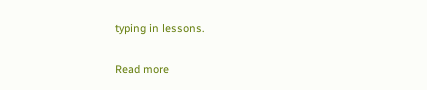typing in lessons.

Read more